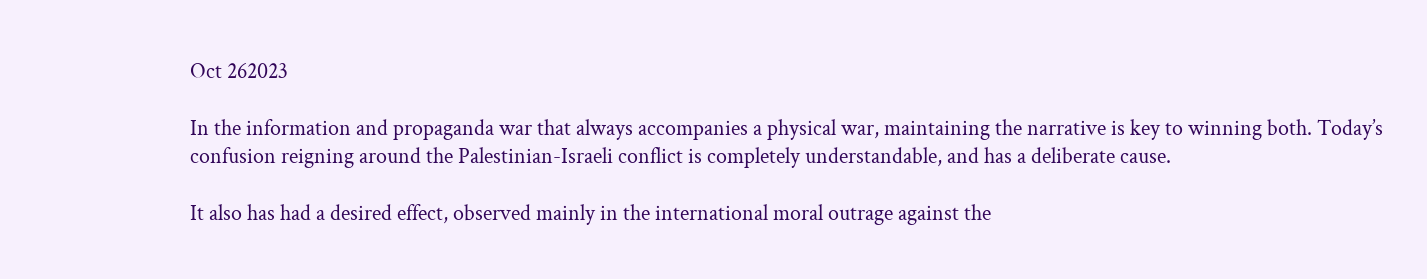Oct 262023

In the information and propaganda war that always accompanies a physical war, maintaining the narrative is key to winning both. Today’s confusion reigning around the Palestinian-Israeli conflict is completely understandable, and has a deliberate cause.

It also has had a desired effect, observed mainly in the international moral outrage against the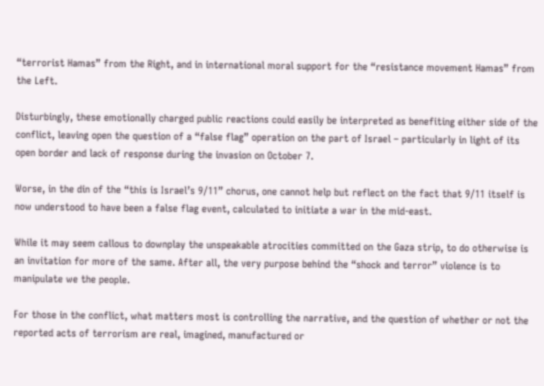“terrorist Hamas” from the Right, and in international moral support for the “resistance movement Hamas” from the Left.

Disturbingly, these emotionally charged public reactions could easily be interpreted as benefiting either side of the conflict, leaving open the question of a “false flag” operation on the part of Israel – particularly in light of its open border and lack of response during the invasion on October 7.

Worse, in the din of the “this is Israel’s 9/11” chorus, one cannot help but reflect on the fact that 9/11 itself is now understood to have been a false flag event, calculated to initiate a war in the mid-east.

While it may seem callous to downplay the unspeakable atrocities committed on the Gaza strip, to do otherwise is an invitation for more of the same. After all, the very purpose behind the “shock and terror” violence is to manipulate we the people.

For those in the conflict, what matters most is controlling the narrative, and the question of whether or not the reported acts of terrorism are real, imagined, manufactured or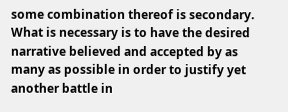some combination thereof is secondary. What is necessary is to have the desired narrative believed and accepted by as many as possible in order to justify yet another battle in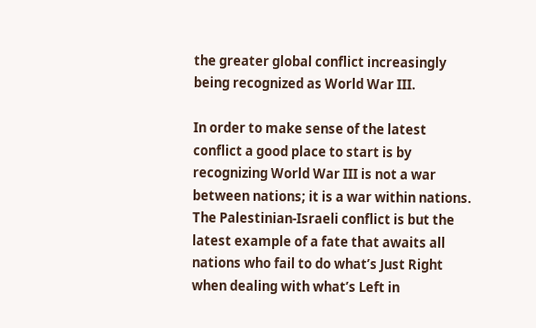the greater global conflict increasingly being recognized as World War III.

In order to make sense of the latest conflict a good place to start is by recognizing World War III is not a war between nations; it is a war within nations. The Palestinian-Israeli conflict is but the latest example of a fate that awaits all nations who fail to do what’s Just Right when dealing with what’s Left in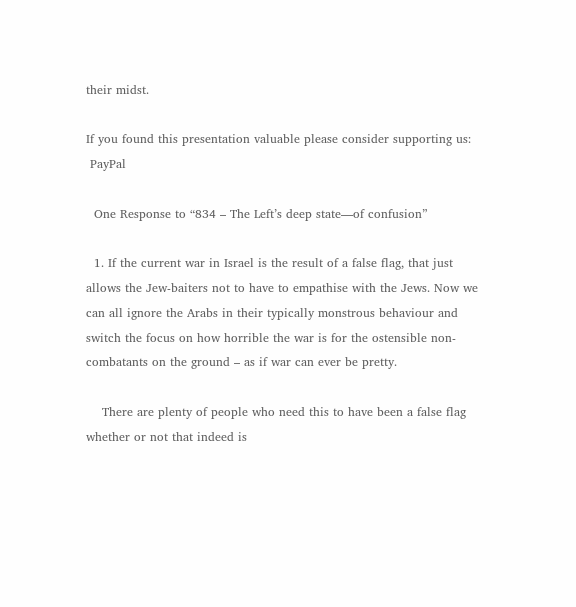their midst.

If you found this presentation valuable please consider supporting us:
 PayPal

  One Response to “834 – The Left’s deep state—of confusion”

  1. If the current war in Israel is the result of a false flag, that just allows the Jew-baiters not to have to empathise with the Jews. Now we can all ignore the Arabs in their typically monstrous behaviour and switch the focus on how horrible the war is for the ostensible non-combatants on the ground – as if war can ever be pretty.

    There are plenty of people who need this to have been a false flag whether or not that indeed is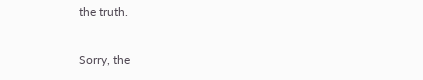the truth.

Sorry, the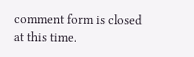comment form is closed at this time.